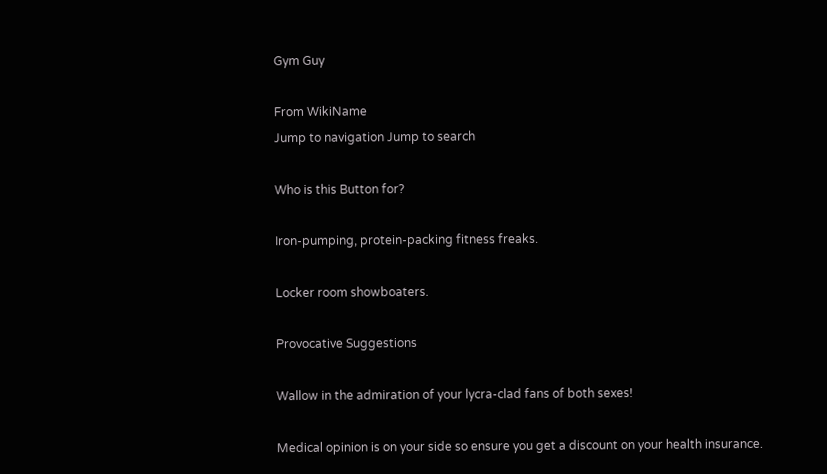Gym Guy

From WikiName
Jump to navigation Jump to search

Who is this Button for?

Iron-pumping, protein-packing fitness freaks.

Locker room showboaters.

Provocative Suggestions

Wallow in the admiration of your lycra-clad fans of both sexes!

Medical opinion is on your side so ensure you get a discount on your health insurance.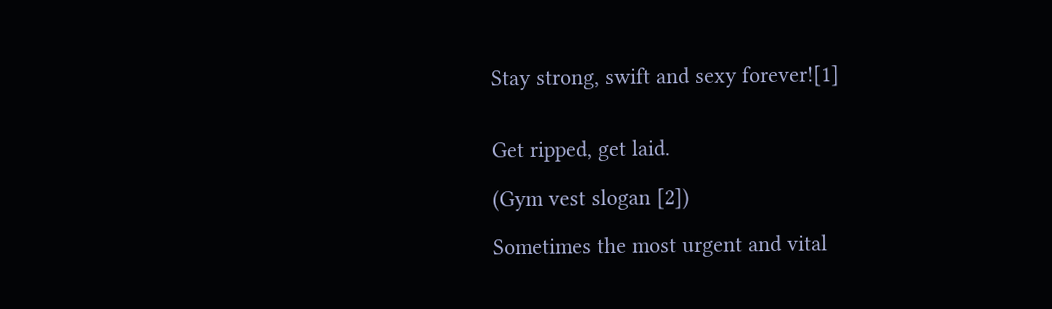Stay strong, swift and sexy forever![1]


Get ripped, get laid.

(Gym vest slogan [2])

Sometimes the most urgent and vital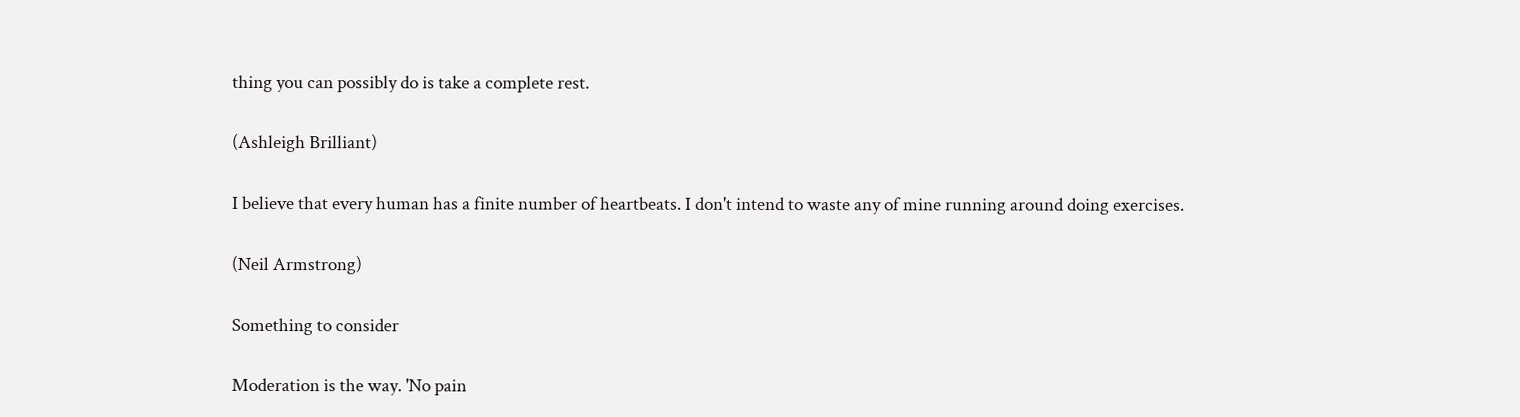thing you can possibly do is take a complete rest.

(Ashleigh Brilliant)

I believe that every human has a finite number of heartbeats. I don't intend to waste any of mine running around doing exercises.

(Neil Armstrong)

Something to consider

Moderation is the way. 'No pain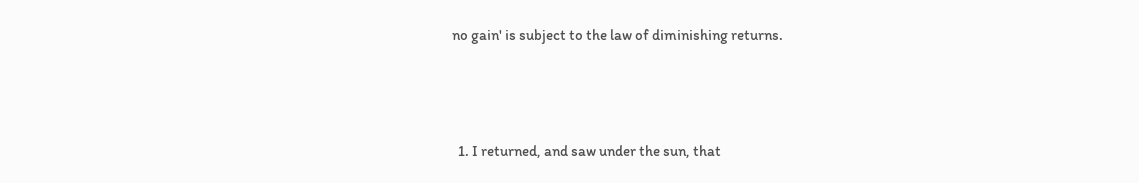no gain' is subject to the law of diminishing returns.



  1. I returned, and saw under the sun, that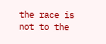the race is not to the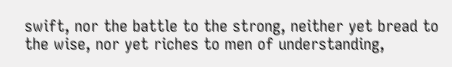swift, nor the battle to the strong, neither yet bread to the wise, nor yet riches to men of understanding,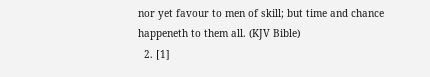nor yet favour to men of skill; but time and chance happeneth to them all. (KJV Bible)
  2. [1]